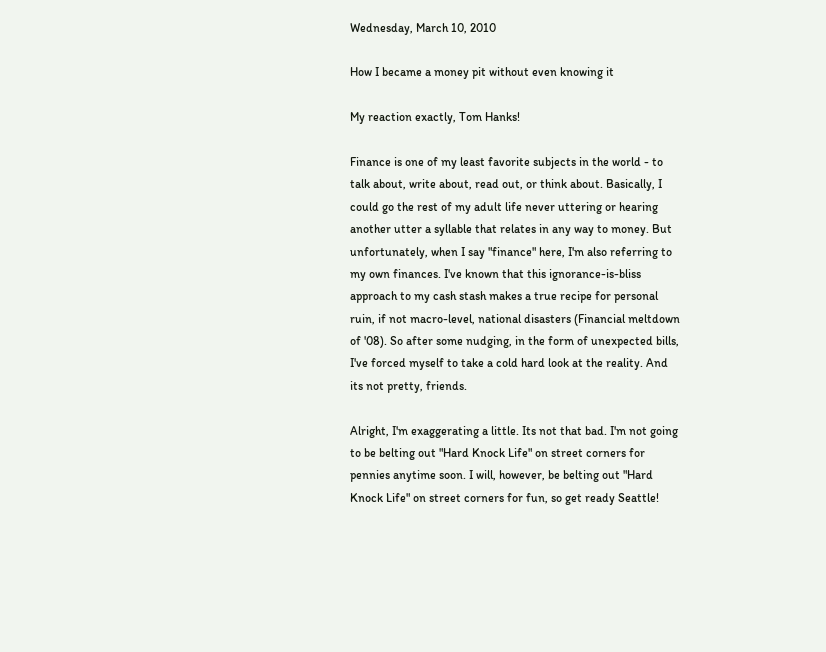Wednesday, March 10, 2010

How I became a money pit without even knowing it

My reaction exactly, Tom Hanks!

Finance is one of my least favorite subjects in the world - to talk about, write about, read out, or think about. Basically, I could go the rest of my adult life never uttering or hearing another utter a syllable that relates in any way to money. But unfortunately, when I say "finance" here, I'm also referring to my own finances. I've known that this ignorance-is-bliss approach to my cash stash makes a true recipe for personal ruin, if not macro-level, national disasters (Financial meltdown of '08). So after some nudging, in the form of unexpected bills, I've forced myself to take a cold hard look at the reality. And its not pretty, friends.

Alright, I'm exaggerating a little. Its not that bad. I'm not going to be belting out "Hard Knock Life" on street corners for pennies anytime soon. I will, however, be belting out "Hard Knock Life" on street corners for fun, so get ready Seattle!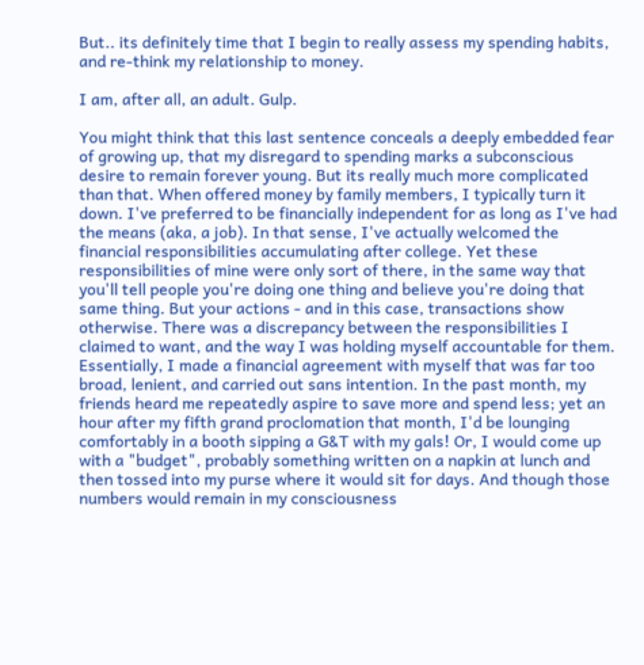But.. its definitely time that I begin to really assess my spending habits, and re-think my relationship to money.

I am, after all, an adult. Gulp.

You might think that this last sentence conceals a deeply embedded fear of growing up, that my disregard to spending marks a subconscious desire to remain forever young. But its really much more complicated than that. When offered money by family members, I typically turn it down. I've preferred to be financially independent for as long as I've had the means (aka, a job). In that sense, I've actually welcomed the financial responsibilities accumulating after college. Yet these responsibilities of mine were only sort of there, in the same way that you'll tell people you're doing one thing and believe you're doing that same thing. But your actions - and in this case, transactions show otherwise. There was a discrepancy between the responsibilities I claimed to want, and the way I was holding myself accountable for them. Essentially, I made a financial agreement with myself that was far too broad, lenient, and carried out sans intention. In the past month, my friends heard me repeatedly aspire to save more and spend less; yet an hour after my fifth grand proclomation that month, I'd be lounging comfortably in a booth sipping a G&T with my gals! Or, I would come up with a "budget", probably something written on a napkin at lunch and then tossed into my purse where it would sit for days. And though those numbers would remain in my consciousness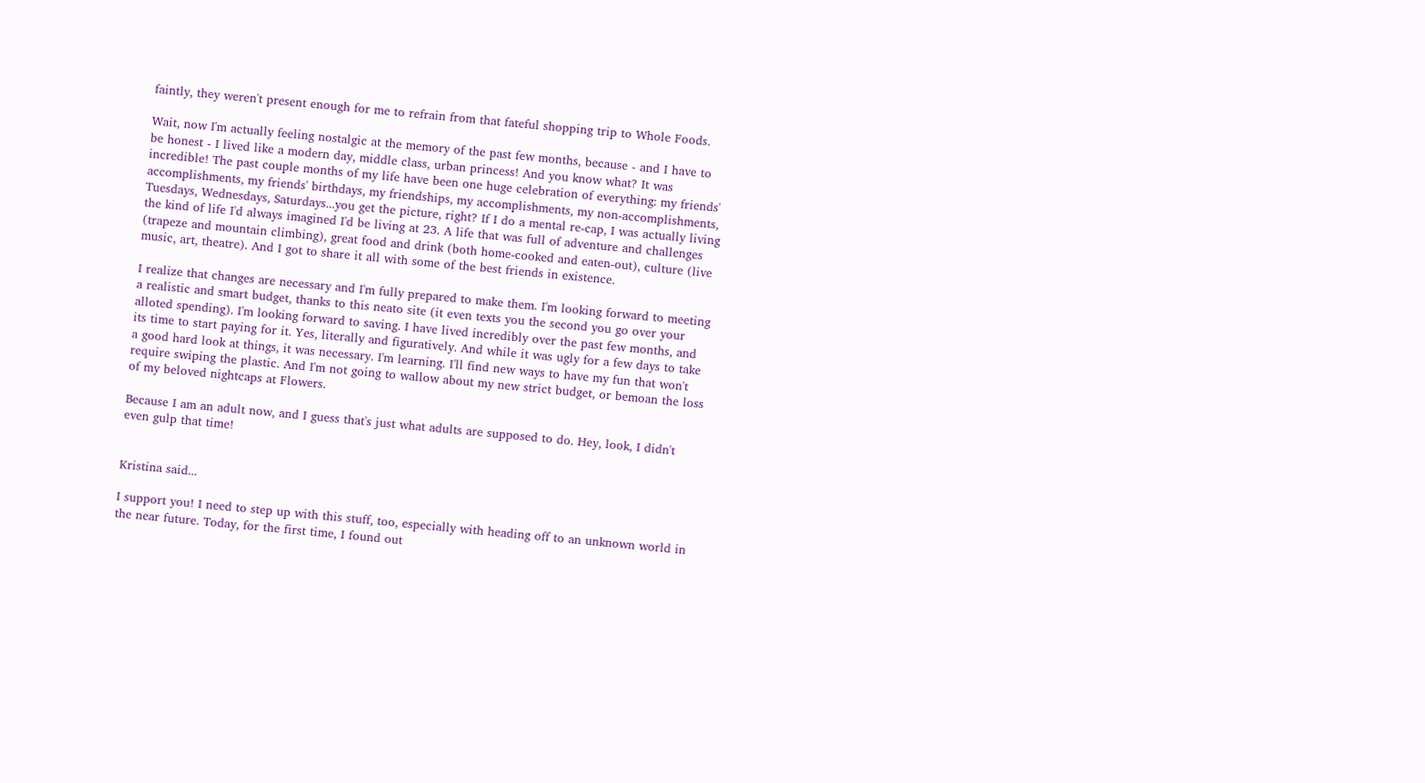faintly, they weren't present enough for me to refrain from that fateful shopping trip to Whole Foods.

Wait, now I'm actually feeling nostalgic at the memory of the past few months, because - and I have to be honest - I lived like a modern day, middle class, urban princess! And you know what? It was incredible! The past couple months of my life have been one huge celebration of everything: my friends' accomplishments, my friends' birthdays, my friendships, my accomplishments, my non-accomplishments, Tuesdays, Wednesdays, Saturdays...you get the picture, right? If I do a mental re-cap, I was actually living the kind of life I'd always imagined I'd be living at 23. A life that was full of adventure and challenges (trapeze and mountain climbing), great food and drink (both home-cooked and eaten-out), culture (live music, art, theatre). And I got to share it all with some of the best friends in existence.

I realize that changes are necessary and I'm fully prepared to make them. I'm looking forward to meeting a realistic and smart budget, thanks to this neato site (it even texts you the second you go over your alloted spending). I'm looking forward to saving. I have lived incredibly over the past few months, and its time to start paying for it. Yes, literally and figuratively. And while it was ugly for a few days to take a good hard look at things, it was necessary. I'm learning. I'll find new ways to have my fun that won't require swiping the plastic. And I'm not going to wallow about my new strict budget, or bemoan the loss of my beloved nightcaps at Flowers.

Because I am an adult now, and I guess that's just what adults are supposed to do. Hey, look, I didn't even gulp that time!


Kristina said...

I support you! I need to step up with this stuff, too, especially with heading off to an unknown world in the near future. Today, for the first time, I found out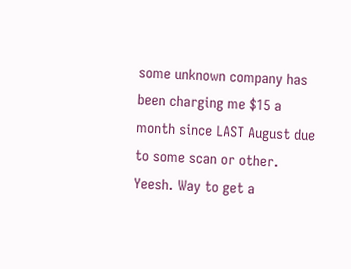some unknown company has been charging me $15 a month since LAST August due to some scan or other. Yeesh. Way to get a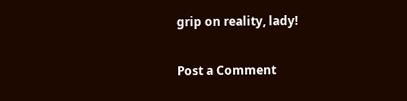grip on reality, lady!

Post a Comment